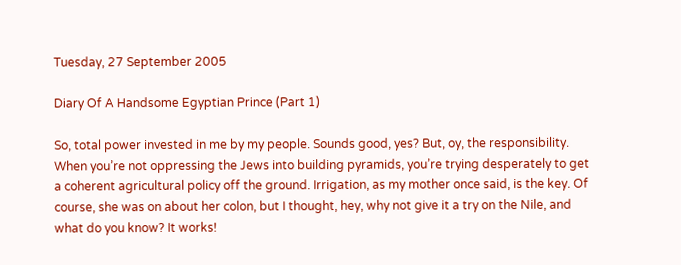Tuesday, 27 September 2005

Diary Of A Handsome Egyptian Prince (Part 1)

So, total power invested in me by my people. Sounds good, yes? But, oy, the responsibility. When you’re not oppressing the Jews into building pyramids, you’re trying desperately to get a coherent agricultural policy off the ground. Irrigation, as my mother once said, is the key. Of course, she was on about her colon, but I thought, hey, why not give it a try on the Nile, and what do you know? It works!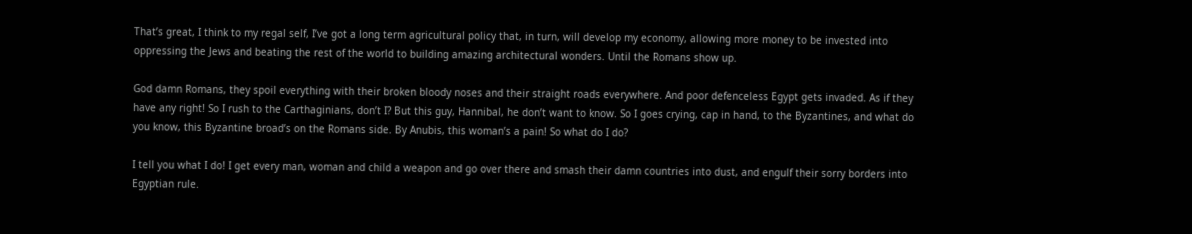That’s great, I think to my regal self, I’ve got a long term agricultural policy that, in turn, will develop my economy, allowing more money to be invested into oppressing the Jews and beating the rest of the world to building amazing architectural wonders. Until the Romans show up.

God damn Romans, they spoil everything with their broken bloody noses and their straight roads everywhere. And poor defenceless Egypt gets invaded. As if they have any right! So I rush to the Carthaginians, don’t I? But this guy, Hannibal, he don’t want to know. So I goes crying, cap in hand, to the Byzantines, and what do you know, this Byzantine broad’s on the Romans side. By Anubis, this woman’s a pain! So what do I do?

I tell you what I do! I get every man, woman and child a weapon and go over there and smash their damn countries into dust, and engulf their sorry borders into Egyptian rule.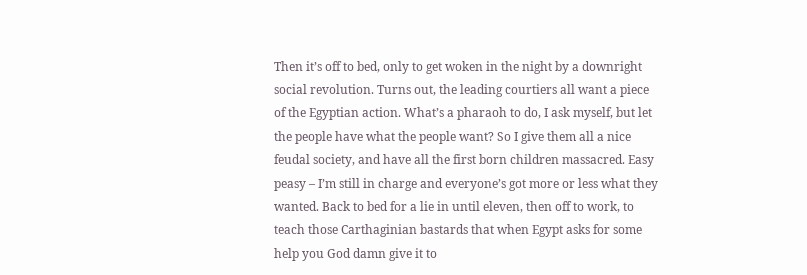Then it’s off to bed, only to get woken in the night by a downright social revolution. Turns out, the leading courtiers all want a piece of the Egyptian action. What’s a pharaoh to do, I ask myself, but let the people have what the people want? So I give them all a nice feudal society, and have all the first born children massacred. Easy peasy – I’m still in charge and everyone’s got more or less what they wanted. Back to bed for a lie in until eleven, then off to work, to teach those Carthaginian bastards that when Egypt asks for some help you God damn give it to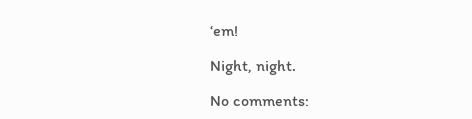‘em!

Night, night.

No comments: